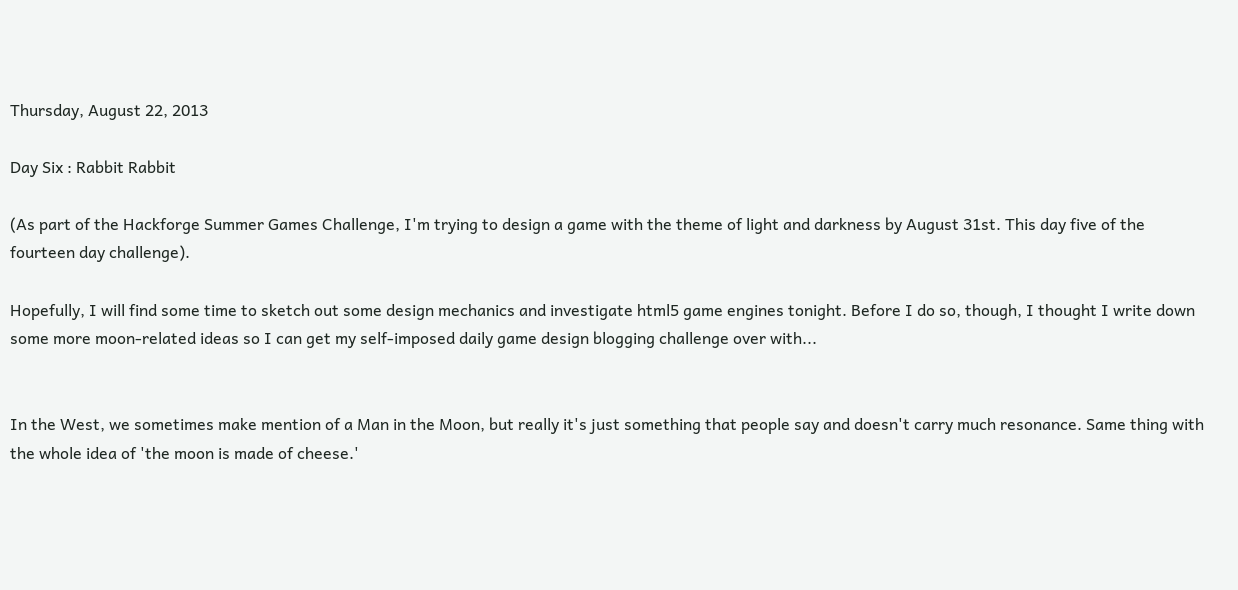Thursday, August 22, 2013

Day Six : Rabbit Rabbit

(As part of the Hackforge Summer Games Challenge, I'm trying to design a game with the theme of light and darkness by August 31st. This day five of the fourteen day challenge).

Hopefully, I will find some time to sketch out some design mechanics and investigate html5 game engines tonight. Before I do so, though, I thought I write down some more moon-related ideas so I can get my self-imposed daily game design blogging challenge over with...


In the West, we sometimes make mention of a Man in the Moon, but really it's just something that people say and doesn't carry much resonance. Same thing with the whole idea of 'the moon is made of cheese.'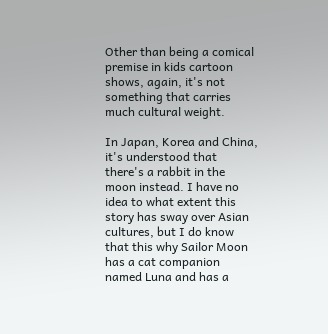Other than being a comical premise in kids cartoon shows, again, it's not something that carries much cultural weight.

In Japan, Korea and China, it's understood that there's a rabbit in the moon instead. I have no idea to what extent this story has sway over Asian cultures, but I do know that this why Sailor Moon has a cat companion named Luna and has a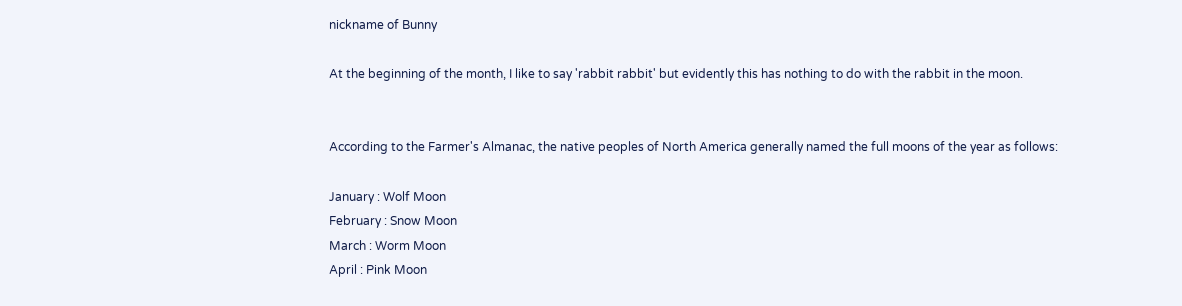nickname of Bunny

At the beginning of the month, I like to say 'rabbit rabbit' but evidently this has nothing to do with the rabbit in the moon.


According to the Farmer's Almanac, the native peoples of North America generally named the full moons of the year as follows:

January : Wolf Moon
February : Snow Moon
March : Worm Moon
April : Pink Moon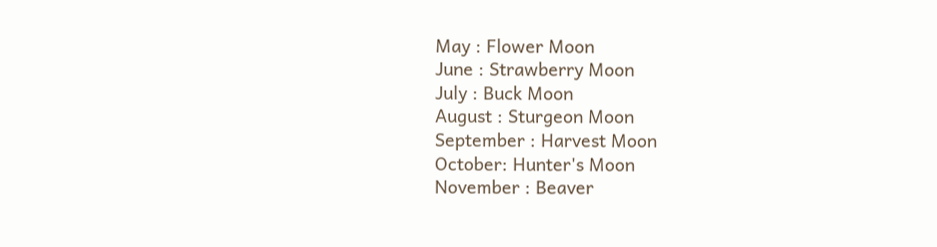May : Flower Moon
June : Strawberry Moon
July : Buck Moon
August : Sturgeon Moon
September : Harvest Moon
October: Hunter's Moon
November : Beaver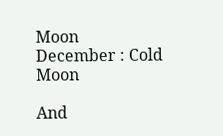Moon
December : Cold Moon

And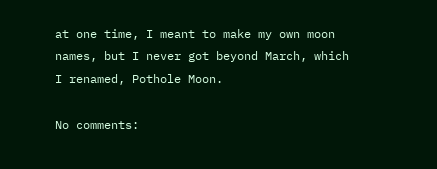at one time, I meant to make my own moon names, but I never got beyond March, which I renamed, Pothole Moon.

No comments: